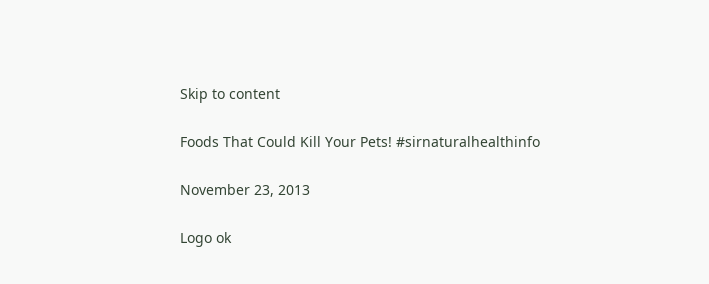Skip to content

Foods That Could Kill Your Pets! #sirnaturalhealthinfo

November 23, 2013

Logo ok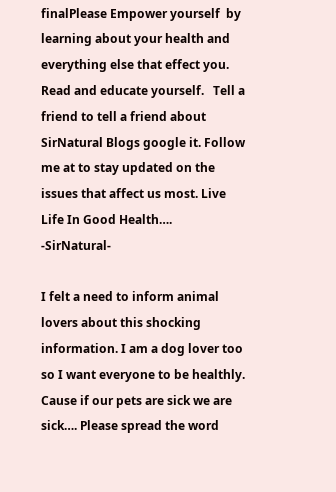finalPlease Empower yourself  by learning about your health and everything else that effect you. Read and educate yourself.   Tell a friend to tell a friend about SirNatural Blogs google it. Follow me at to stay updated on the issues that affect us most. Live Life In Good Health….  -SirNatural-

I felt a need to inform animal lovers about this shocking information. I am a dog lover too so I want everyone to be healthly. Cause if our pets are sick we are sick…. Please spread the word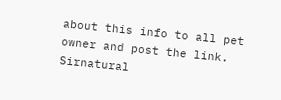about this info to all pet owner and post the link. Sirnatural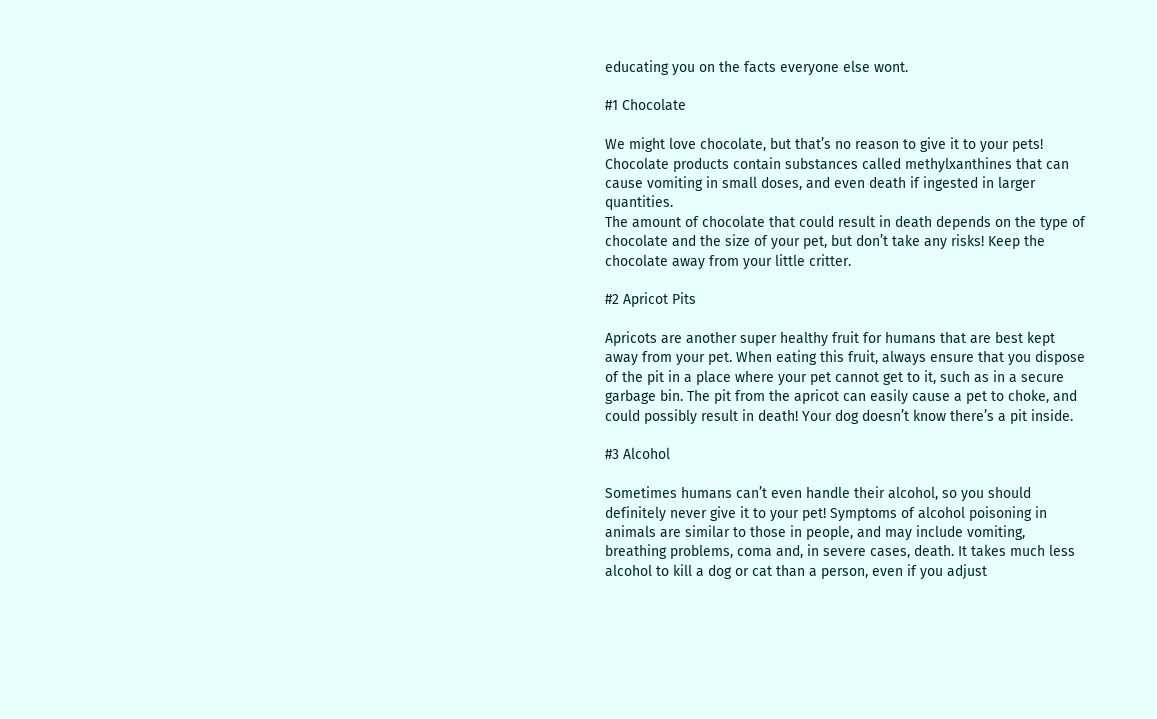educating you on the facts everyone else wont.

#1 Chocolate

We might love chocolate, but that’s no reason to give it to your pets! Chocolate products contain substances called methylxanthines that can cause vomiting in small doses, and even death if ingested in larger quantities.
The amount of chocolate that could result in death depends on the type of chocolate and the size of your pet, but don’t take any risks! Keep the chocolate away from your little critter.

#2 Apricot Pits

Apricots are another super healthy fruit for humans that are best kept away from your pet. When eating this fruit, always ensure that you dispose of the pit in a place where your pet cannot get to it, such as in a secure garbage bin. The pit from the apricot can easily cause a pet to choke, and could possibly result in death! Your dog doesn’t know there’s a pit inside.

#3 Alcohol

Sometimes humans can’t even handle their alcohol, so you should definitely never give it to your pet! Symptoms of alcohol poisoning in animals are similar to those in people, and may include vomiting, breathing problems, coma and, in severe cases, death. It takes much less alcohol to kill a dog or cat than a person, even if you adjust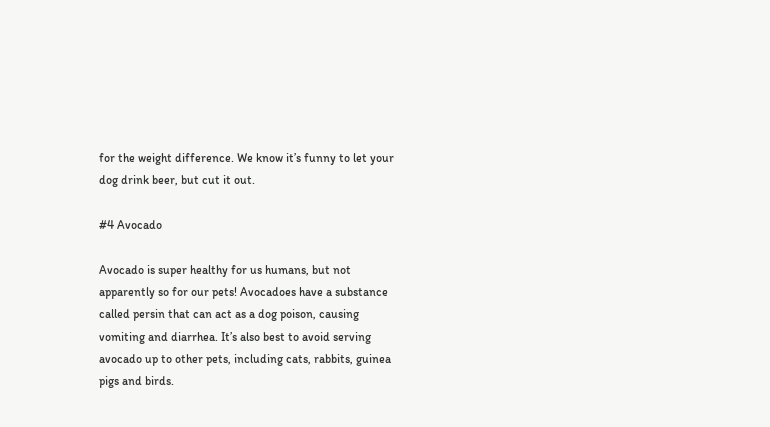for the weight difference. We know it’s funny to let your dog drink beer, but cut it out.

#4 Avocado

Avocado is super healthy for us humans, but not apparently so for our pets! Avocadoes have a substance called persin that can act as a dog poison, causing vomiting and diarrhea. It’s also best to avoid serving avocado up to other pets, including cats, rabbits, guinea pigs and birds.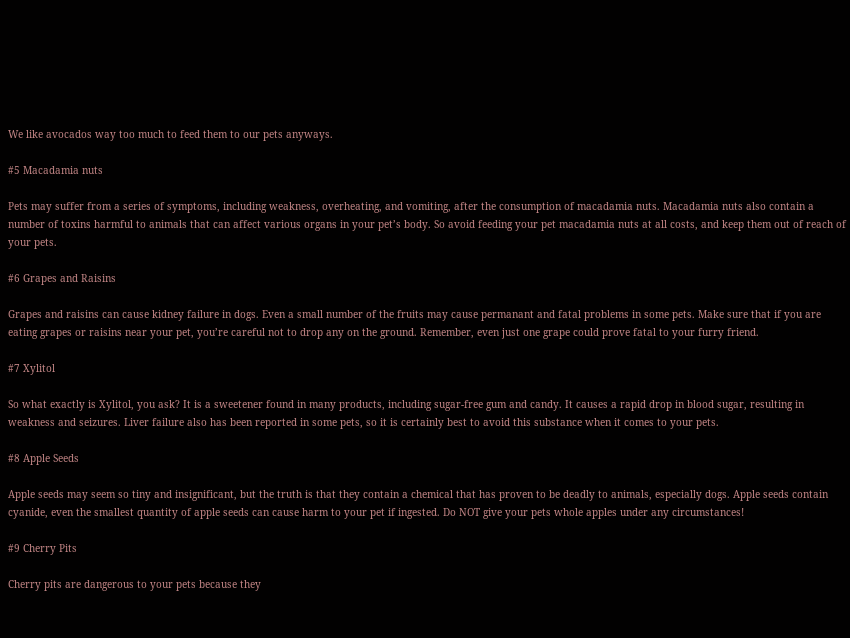We like avocados way too much to feed them to our pets anyways.

#5 Macadamia nuts

Pets may suffer from a series of symptoms, including weakness, overheating, and vomiting, after the consumption of macadamia nuts. Macadamia nuts also contain a number of toxins harmful to animals that can affect various organs in your pet’s body. So avoid feeding your pet macadamia nuts at all costs, and keep them out of reach of your pets.

#6 Grapes and Raisins

Grapes and raisins can cause kidney failure in dogs. Even a small number of the fruits may cause permanant and fatal problems in some pets. Make sure that if you are eating grapes or raisins near your pet, you’re careful not to drop any on the ground. Remember, even just one grape could prove fatal to your furry friend.

#7 Xylitol

So what exactly is Xylitol, you ask? It is a sweetener found in many products, including sugar-free gum and candy. It causes a rapid drop in blood sugar, resulting in weakness and seizures. Liver failure also has been reported in some pets, so it is certainly best to avoid this substance when it comes to your pets.

#8 Apple Seeds

Apple seeds may seem so tiny and insignificant, but the truth is that they contain a chemical that has proven to be deadly to animals, especially dogs. Apple seeds contain cyanide, even the smallest quantity of apple seeds can cause harm to your pet if ingested. Do NOT give your pets whole apples under any circumstances!

#9 Cherry Pits

Cherry pits are dangerous to your pets because they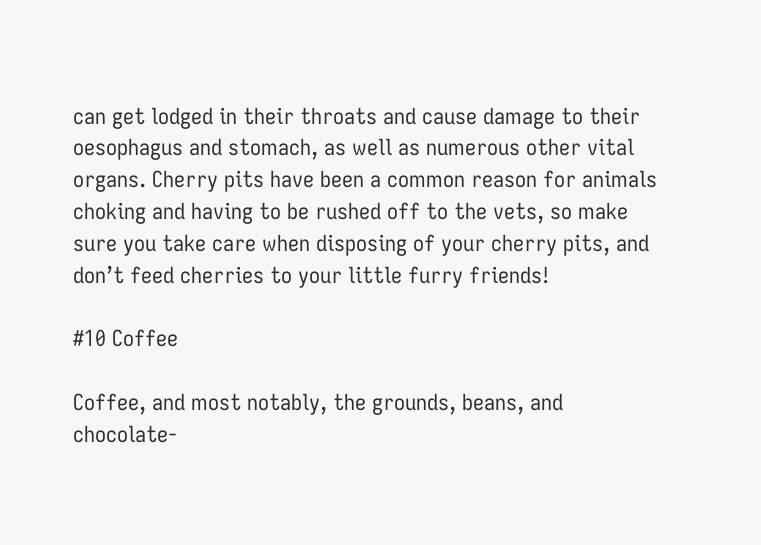can get lodged in their throats and cause damage to their oesophagus and stomach, as well as numerous other vital organs. Cherry pits have been a common reason for animals choking and having to be rushed off to the vets, so make sure you take care when disposing of your cherry pits, and don’t feed cherries to your little furry friends!

#10 Coffee

Coffee, and most notably, the grounds, beans, and chocolate-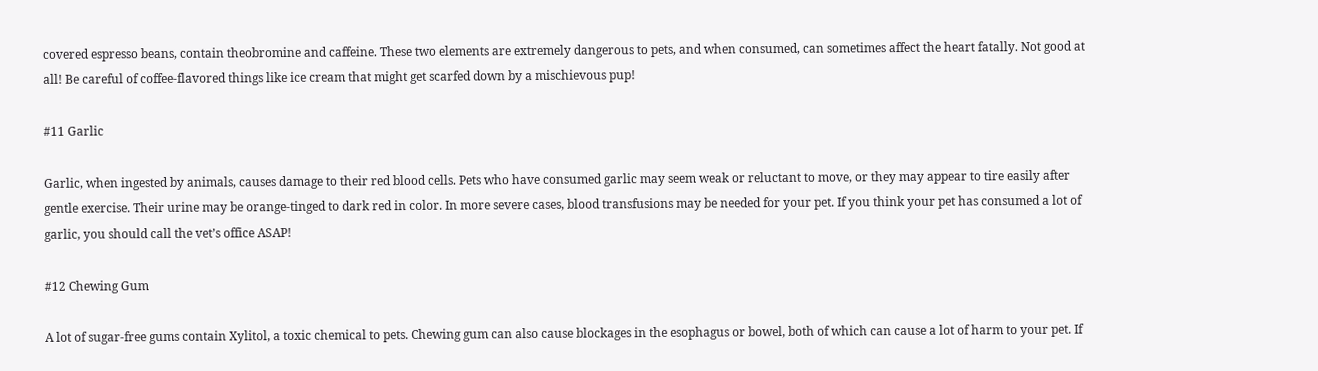covered espresso beans, contain theobromine and caffeine. These two elements are extremely dangerous to pets, and when consumed, can sometimes affect the heart fatally. Not good at all! Be careful of coffee-flavored things like ice cream that might get scarfed down by a mischievous pup!

#11 Garlic

Garlic, when ingested by animals, causes damage to their red blood cells. Pets who have consumed garlic may seem weak or reluctant to move, or they may appear to tire easily after gentle exercise. Their urine may be orange-tinged to dark red in color. In more severe cases, blood transfusions may be needed for your pet. If you think your pet has consumed a lot of garlic, you should call the vet’s office ASAP!

#12 Chewing Gum

A lot of sugar-free gums contain Xylitol, a toxic chemical to pets. Chewing gum can also cause blockages in the esophagus or bowel, both of which can cause a lot of harm to your pet. If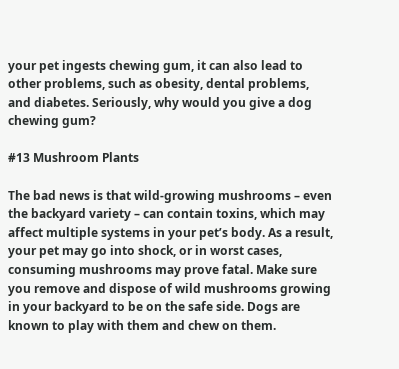your pet ingests chewing gum, it can also lead to other problems, such as obesity, dental problems, and diabetes. Seriously, why would you give a dog chewing gum?

#13 Mushroom Plants

The bad news is that wild-growing mushrooms – even the backyard variety – can contain toxins, which may affect multiple systems in your pet’s body. As a result, your pet may go into shock, or in worst cases, consuming mushrooms may prove fatal. Make sure you remove and dispose of wild mushrooms growing in your backyard to be on the safe side. Dogs are known to play with them and chew on them.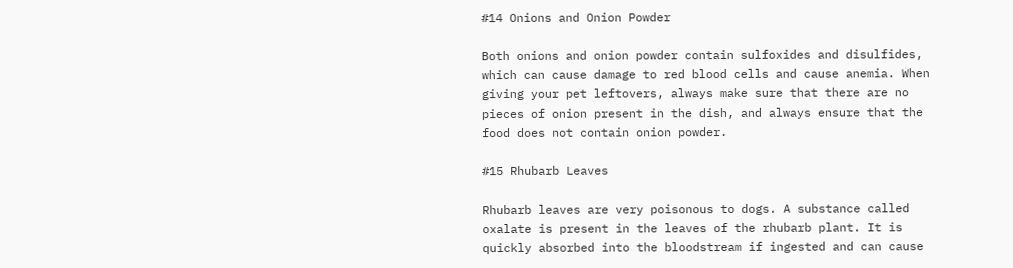#14 Onions and Onion Powder

Both onions and onion powder contain sulfoxides and disulfides, which can cause damage to red blood cells and cause anemia. When giving your pet leftovers, always make sure that there are no pieces of onion present in the dish, and always ensure that the food does not contain onion powder.

#15 Rhubarb Leaves

Rhubarb leaves are very poisonous to dogs. A substance called oxalate is present in the leaves of the rhubarb plant. It is quickly absorbed into the bloodstream if ingested and can cause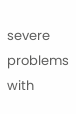severe problems with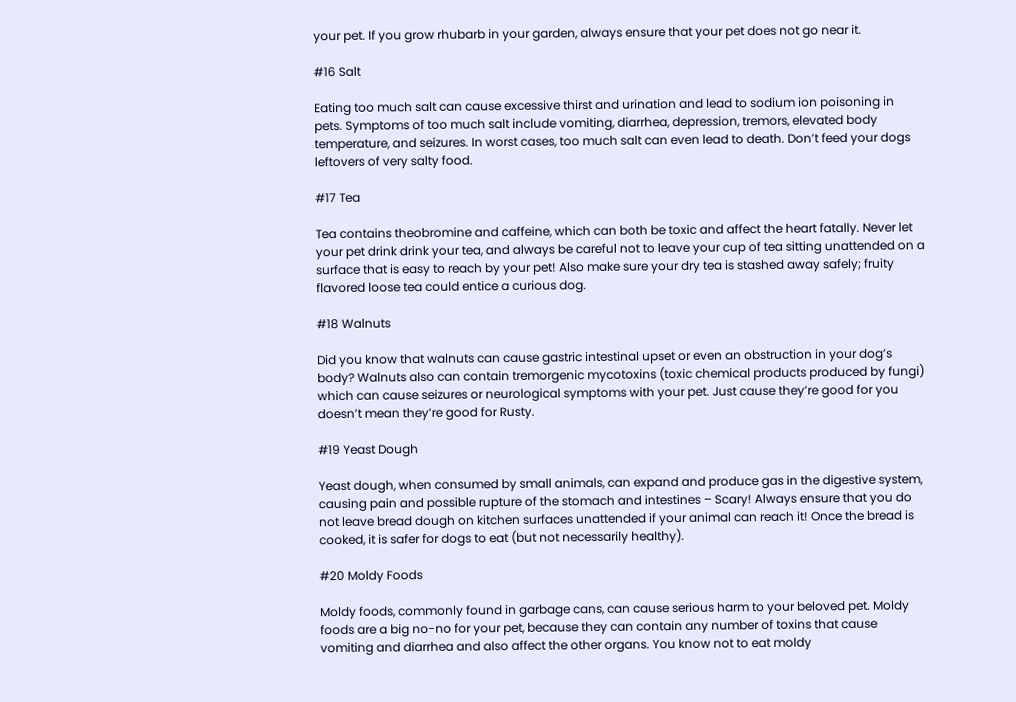your pet. If you grow rhubarb in your garden, always ensure that your pet does not go near it.

#16 Salt

Eating too much salt can cause excessive thirst and urination and lead to sodium ion poisoning in pets. Symptoms of too much salt include vomiting, diarrhea, depression, tremors, elevated body temperature, and seizures. In worst cases, too much salt can even lead to death. Don’t feed your dogs leftovers of very salty food.

#17 Tea

Tea contains theobromine and caffeine, which can both be toxic and affect the heart fatally. Never let your pet drink drink your tea, and always be careful not to leave your cup of tea sitting unattended on a surface that is easy to reach by your pet! Also make sure your dry tea is stashed away safely; fruity flavored loose tea could entice a curious dog.

#18 Walnuts

Did you know that walnuts can cause gastric intestinal upset or even an obstruction in your dog’s body? Walnuts also can contain tremorgenic mycotoxins (toxic chemical products produced by fungi) which can cause seizures or neurological symptoms with your pet. Just cause they’re good for you doesn’t mean they’re good for Rusty.

#19 Yeast Dough

Yeast dough, when consumed by small animals, can expand and produce gas in the digestive system, causing pain and possible rupture of the stomach and intestines – Scary! Always ensure that you do not leave bread dough on kitchen surfaces unattended if your animal can reach it! Once the bread is cooked, it is safer for dogs to eat (but not necessarily healthy).

#20 Moldy Foods

Moldy foods, commonly found in garbage cans, can cause serious harm to your beloved pet. Moldy foods are a big no-no for your pet, because they can contain any number of toxins that cause vomiting and diarrhea and also affect the other organs. You know not to eat moldy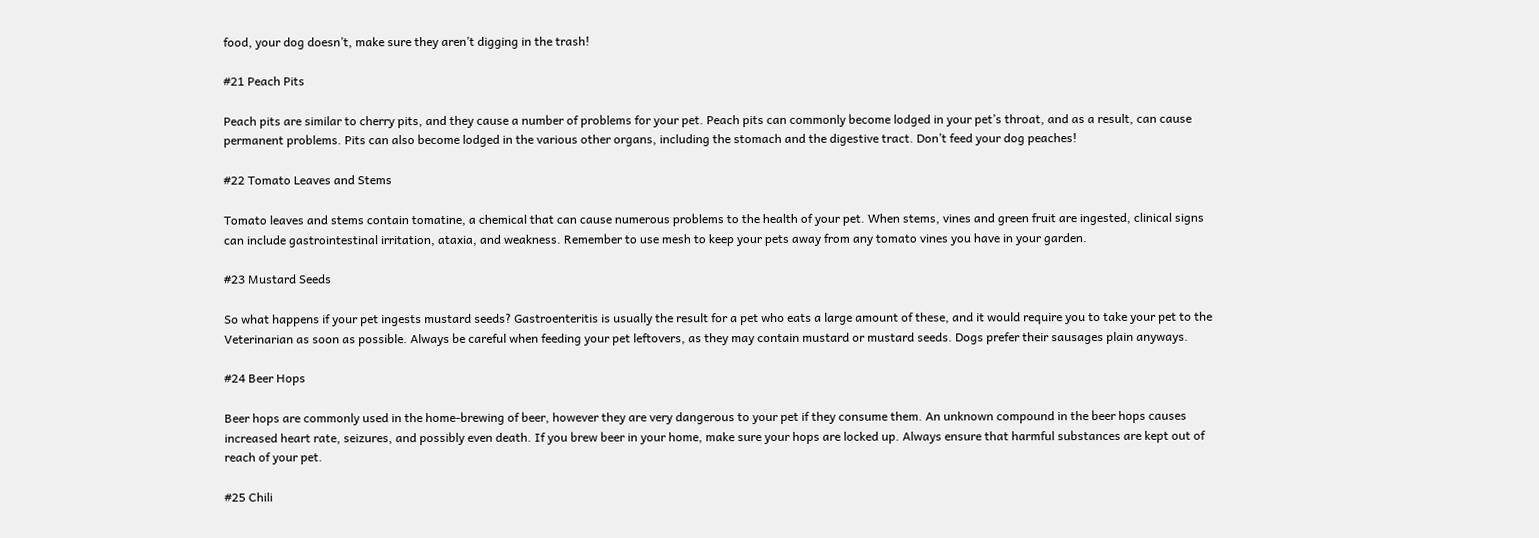food, your dog doesn’t, make sure they aren’t digging in the trash!

#21 Peach Pits

Peach pits are similar to cherry pits, and they cause a number of problems for your pet. Peach pits can commonly become lodged in your pet’s throat, and as a result, can cause permanent problems. Pits can also become lodged in the various other organs, including the stomach and the digestive tract. Don’t feed your dog peaches!

#22 Tomato Leaves and Stems

Tomato leaves and stems contain tomatine, a chemical that can cause numerous problems to the health of your pet. When stems, vines and green fruit are ingested, clinical signs can include gastrointestinal irritation, ataxia, and weakness. Remember to use mesh to keep your pets away from any tomato vines you have in your garden.

#23 Mustard Seeds

So what happens if your pet ingests mustard seeds? Gastroenteritis is usually the result for a pet who eats a large amount of these, and it would require you to take your pet to the Veterinarian as soon as possible. Always be careful when feeding your pet leftovers, as they may contain mustard or mustard seeds. Dogs prefer their sausages plain anyways.

#24 Beer Hops

Beer hops are commonly used in the home-brewing of beer, however they are very dangerous to your pet if they consume them. An unknown compound in the beer hops causes increased heart rate, seizures, and possibly even death. If you brew beer in your home, make sure your hops are locked up. Always ensure that harmful substances are kept out of reach of your pet.

#25 Chili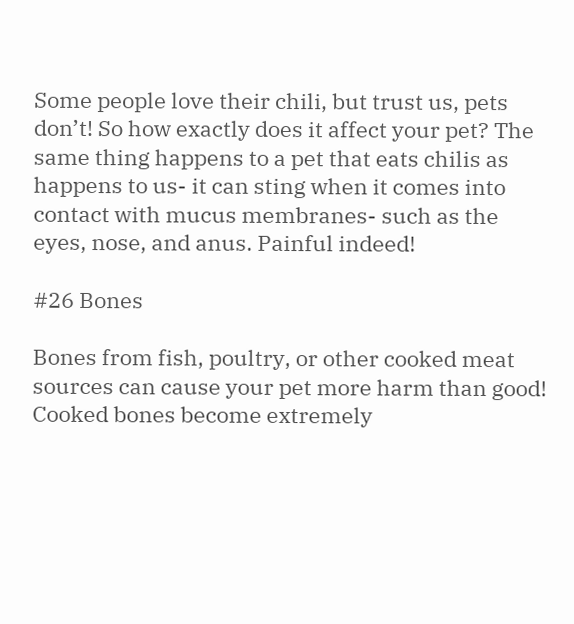Some people love their chili, but trust us, pets don’t! So how exactly does it affect your pet? The same thing happens to a pet that eats chilis as happens to us- it can sting when it comes into contact with mucus membranes- such as the eyes, nose, and anus. Painful indeed!

#26 Bones

Bones from fish, poultry, or other cooked meat sources can cause your pet more harm than good! Cooked bones become extremely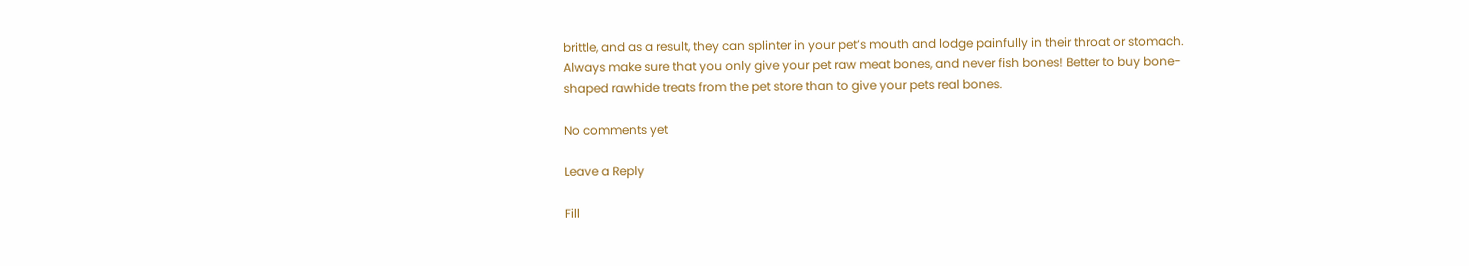brittle, and as a result, they can splinter in your pet’s mouth and lodge painfully in their throat or stomach. Always make sure that you only give your pet raw meat bones, and never fish bones! Better to buy bone-shaped rawhide treats from the pet store than to give your pets real bones.

No comments yet

Leave a Reply

Fill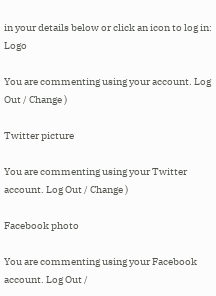in your details below or click an icon to log in: Logo

You are commenting using your account. Log Out / Change )

Twitter picture

You are commenting using your Twitter account. Log Out / Change )

Facebook photo

You are commenting using your Facebook account. Log Out /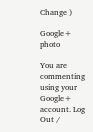Change )

Google+ photo

You are commenting using your Google+ account. Log Out /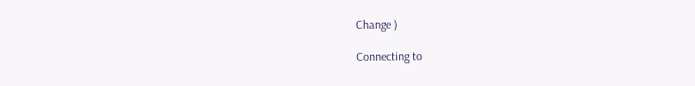Change )

Connecting to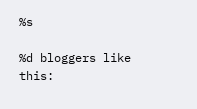%s

%d bloggers like this: